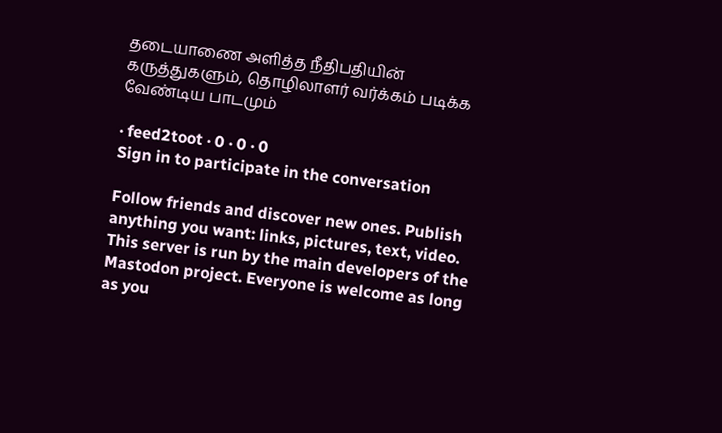தடையாணை அளித்த நீதிபதியின் கருத்துகளும், தொழிலாளர் வர்க்கம் படிக்க வேண்டிய பாடமும்

· feed2toot · 0 · 0 · 0
Sign in to participate in the conversation

Follow friends and discover new ones. Publish anything you want: links, pictures, text, video. This server is run by the main developers of the Mastodon project. Everyone is welcome as long as you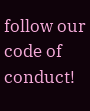follow our code of conduct!